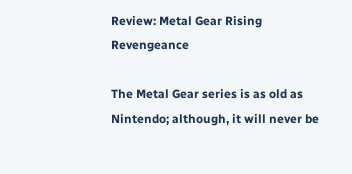Review: Metal Gear Rising Revengeance

The Metal Gear series is as old as Nintendo; although, it will never be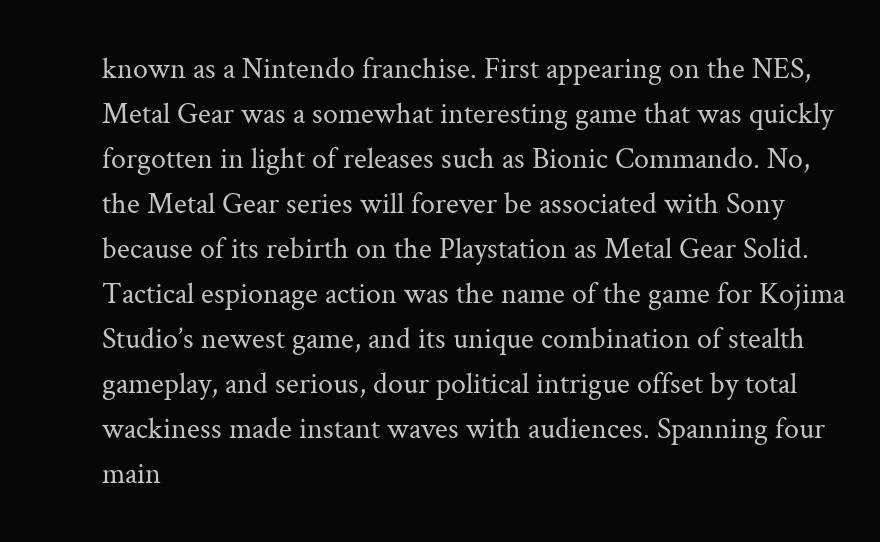known as a Nintendo franchise. First appearing on the NES, Metal Gear was a somewhat interesting game that was quickly forgotten in light of releases such as Bionic Commando. No, the Metal Gear series will forever be associated with Sony because of its rebirth on the Playstation as Metal Gear Solid. Tactical espionage action was the name of the game for Kojima Studio’s newest game, and its unique combination of stealth gameplay, and serious, dour political intrigue offset by total wackiness made instant waves with audiences. Spanning four main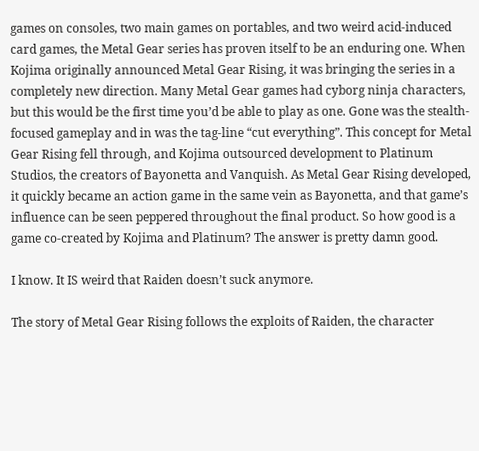games on consoles, two main games on portables, and two weird acid-induced card games, the Metal Gear series has proven itself to be an enduring one. When Kojima originally announced Metal Gear Rising, it was bringing the series in a completely new direction. Many Metal Gear games had cyborg ninja characters, but this would be the first time you’d be able to play as one. Gone was the stealth-focused gameplay and in was the tag-line “cut everything”. This concept for Metal Gear Rising fell through, and Kojima outsourced development to Platinum Studios, the creators of Bayonetta and Vanquish. As Metal Gear Rising developed, it quickly became an action game in the same vein as Bayonetta, and that game’s influence can be seen peppered throughout the final product. So how good is a game co-created by Kojima and Platinum? The answer is pretty damn good.

I know. It IS weird that Raiden doesn’t suck anymore.

The story of Metal Gear Rising follows the exploits of Raiden, the character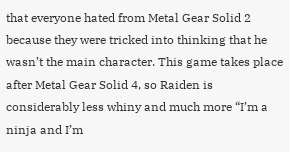that everyone hated from Metal Gear Solid 2 because they were tricked into thinking that he wasn’t the main character. This game takes place after Metal Gear Solid 4, so Raiden is considerably less whiny and much more “I’m a ninja and I’m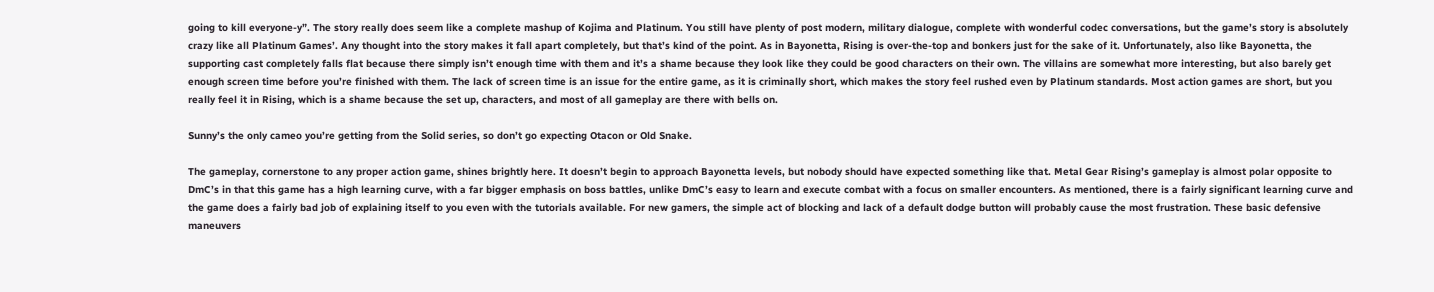going to kill everyone-y”. The story really does seem like a complete mashup of Kojima and Platinum. You still have plenty of post modern, military dialogue, complete with wonderful codec conversations, but the game’s story is absolutely crazy like all Platinum Games’. Any thought into the story makes it fall apart completely, but that’s kind of the point. As in Bayonetta, Rising is over-the-top and bonkers just for the sake of it. Unfortunately, also like Bayonetta, the supporting cast completely falls flat because there simply isn’t enough time with them and it’s a shame because they look like they could be good characters on their own. The villains are somewhat more interesting, but also barely get enough screen time before you’re finished with them. The lack of screen time is an issue for the entire game, as it is criminally short, which makes the story feel rushed even by Platinum standards. Most action games are short, but you really feel it in Rising, which is a shame because the set up, characters, and most of all gameplay are there with bells on.

Sunny’s the only cameo you’re getting from the Solid series, so don’t go expecting Otacon or Old Snake.

The gameplay, cornerstone to any proper action game, shines brightly here. It doesn’t begin to approach Bayonetta levels, but nobody should have expected something like that. Metal Gear Rising’s gameplay is almost polar opposite to DmC’s in that this game has a high learning curve, with a far bigger emphasis on boss battles, unlike DmC’s easy to learn and execute combat with a focus on smaller encounters. As mentioned, there is a fairly significant learning curve and the game does a fairly bad job of explaining itself to you even with the tutorials available. For new gamers, the simple act of blocking and lack of a default dodge button will probably cause the most frustration. These basic defensive maneuvers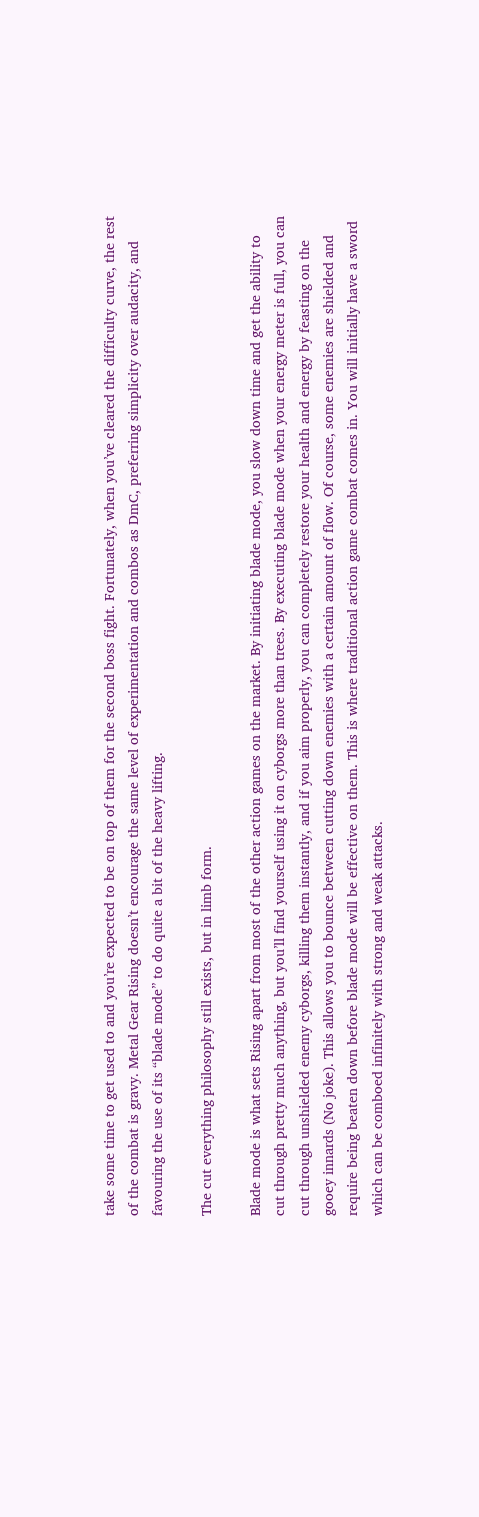take some time to get used to and you’re expected to be on top of them for the second boss fight. Fortunately, when you’ve cleared the difficulty curve, the rest of the combat is gravy. Metal Gear Rising doesn’t encourage the same level of experimentation and combos as DmC, preferring simplicity over audacity, and favouring the use of its “blade mode” to do quite a bit of the heavy lifting.

The cut everything philosophy still exists, but in limb form.

Blade mode is what sets Rising apart from most of the other action games on the market. By initiating blade mode, you slow down time and get the ability to cut through pretty much anything, but you’ll find yourself using it on cyborgs more than trees. By executing blade mode when your energy meter is full, you can cut through unshielded enemy cyborgs, killing them instantly, and if you aim properly, you can completely restore your health and energy by feasting on the gooey innards (No joke). This allows you to bounce between cutting down enemies with a certain amount of flow. Of course, some enemies are shielded and require being beaten down before blade mode will be effective on them. This is where traditional action game combat comes in. You will initially have a sword which can be comboed infinitely with strong and weak attacks.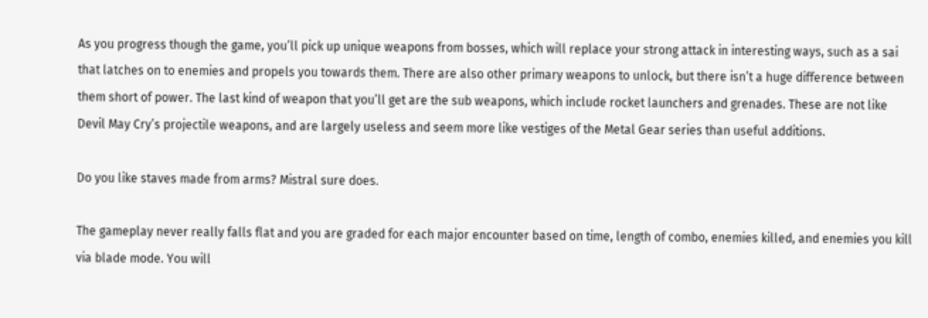As you progress though the game, you’ll pick up unique weapons from bosses, which will replace your strong attack in interesting ways, such as a sai that latches on to enemies and propels you towards them. There are also other primary weapons to unlock, but there isn’t a huge difference between them short of power. The last kind of weapon that you’ll get are the sub weapons, which include rocket launchers and grenades. These are not like Devil May Cry’s projectile weapons, and are largely useless and seem more like vestiges of the Metal Gear series than useful additions.

Do you like staves made from arms? Mistral sure does.

The gameplay never really falls flat and you are graded for each major encounter based on time, length of combo, enemies killed, and enemies you kill via blade mode. You will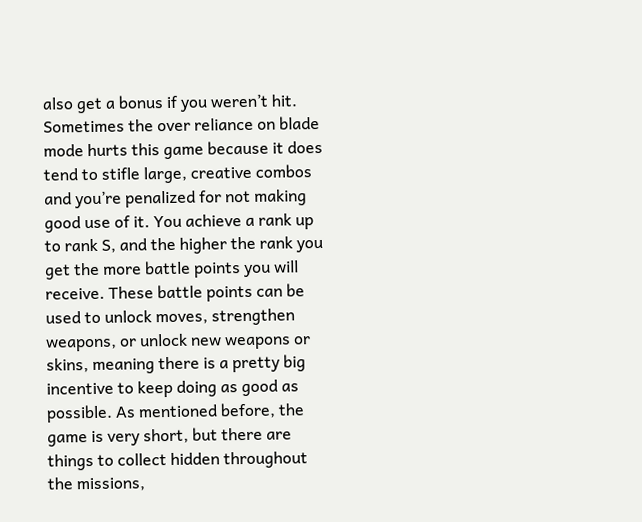also get a bonus if you weren’t hit. Sometimes the over reliance on blade mode hurts this game because it does tend to stifle large, creative combos and you’re penalized for not making good use of it. You achieve a rank up to rank S, and the higher the rank you get the more battle points you will receive. These battle points can be used to unlock moves, strengthen weapons, or unlock new weapons or skins, meaning there is a pretty big incentive to keep doing as good as possible. As mentioned before, the game is very short, but there are things to collect hidden throughout the missions,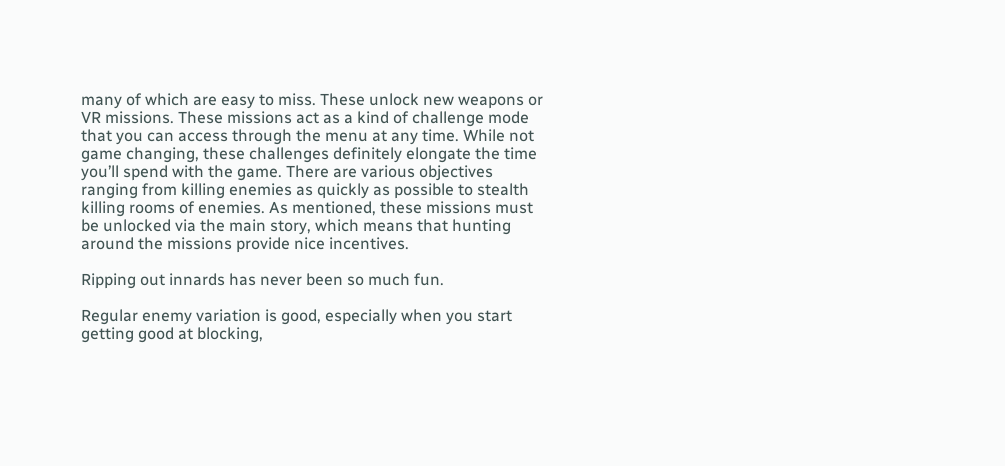many of which are easy to miss. These unlock new weapons or VR missions. These missions act as a kind of challenge mode that you can access through the menu at any time. While not game changing, these challenges definitely elongate the time you’ll spend with the game. There are various objectives ranging from killing enemies as quickly as possible to stealth killing rooms of enemies. As mentioned, these missions must be unlocked via the main story, which means that hunting around the missions provide nice incentives.

Ripping out innards has never been so much fun.

Regular enemy variation is good, especially when you start getting good at blocking,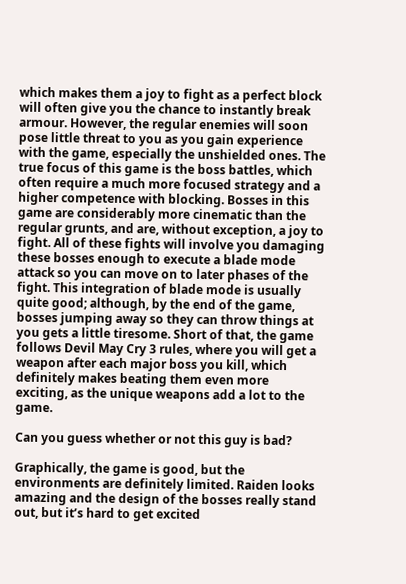which makes them a joy to fight as a perfect block will often give you the chance to instantly break armour. However, the regular enemies will soon pose little threat to you as you gain experience with the game, especially the unshielded ones. The true focus of this game is the boss battles, which often require a much more focused strategy and a higher competence with blocking. Bosses in this game are considerably more cinematic than the regular grunts, and are, without exception, a joy to fight. All of these fights will involve you damaging these bosses enough to execute a blade mode attack so you can move on to later phases of the fight. This integration of blade mode is usually quite good; although, by the end of the game, bosses jumping away so they can throw things at you gets a little tiresome. Short of that, the game follows Devil May Cry 3 rules, where you will get a weapon after each major boss you kill, which definitely makes beating them even more exciting, as the unique weapons add a lot to the game.

Can you guess whether or not this guy is bad?

Graphically, the game is good, but the environments are definitely limited. Raiden looks amazing and the design of the bosses really stand out, but it’s hard to get excited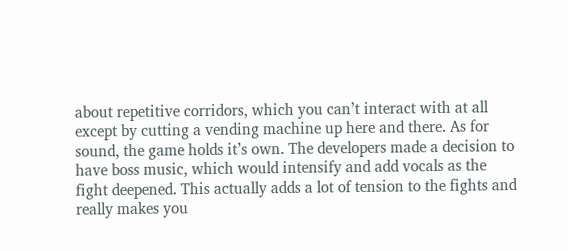about repetitive corridors, which you can’t interact with at all except by cutting a vending machine up here and there. As for sound, the game holds it’s own. The developers made a decision to have boss music, which would intensify and add vocals as the fight deepened. This actually adds a lot of tension to the fights and really makes you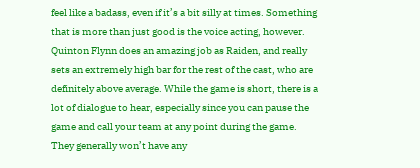feel like a badass, even if it’s a bit silly at times. Something that is more than just good is the voice acting, however. Quinton Flynn does an amazing job as Raiden, and really sets an extremely high bar for the rest of the cast, who are definitely above average. While the game is short, there is a lot of dialogue to hear, especially since you can pause the game and call your team at any point during the game. They generally won’t have any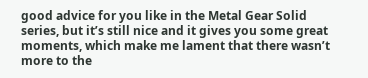good advice for you like in the Metal Gear Solid series, but it’s still nice and it gives you some great moments, which make me lament that there wasn’t more to the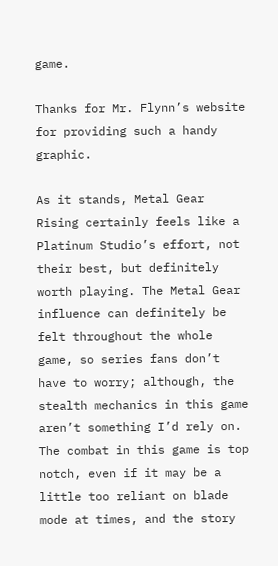game.

Thanks for Mr. Flynn’s website for providing such a handy graphic.

As it stands, Metal Gear Rising certainly feels like a Platinum Studio’s effort, not their best, but definitely worth playing. The Metal Gear influence can definitely be felt throughout the whole game, so series fans don’t have to worry; although, the stealth mechanics in this game aren’t something I’d rely on. The combat in this game is top notch, even if it may be a little too reliant on blade mode at times, and the story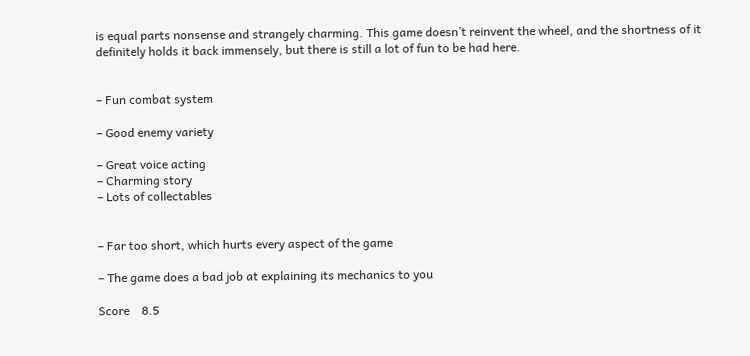is equal parts nonsense and strangely charming. This game doesn’t reinvent the wheel, and the shortness of it definitely holds it back immensely, but there is still a lot of fun to be had here.


– Fun combat system

– Good enemy variety

– Great voice acting
– Charming story
– Lots of collectables


– Far too short, which hurts every aspect of the game

– The game does a bad job at explaining its mechanics to you

Score    8.5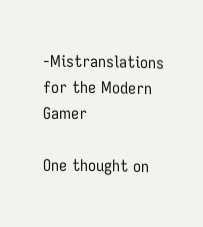-Mistranslations for the Modern Gamer

One thought on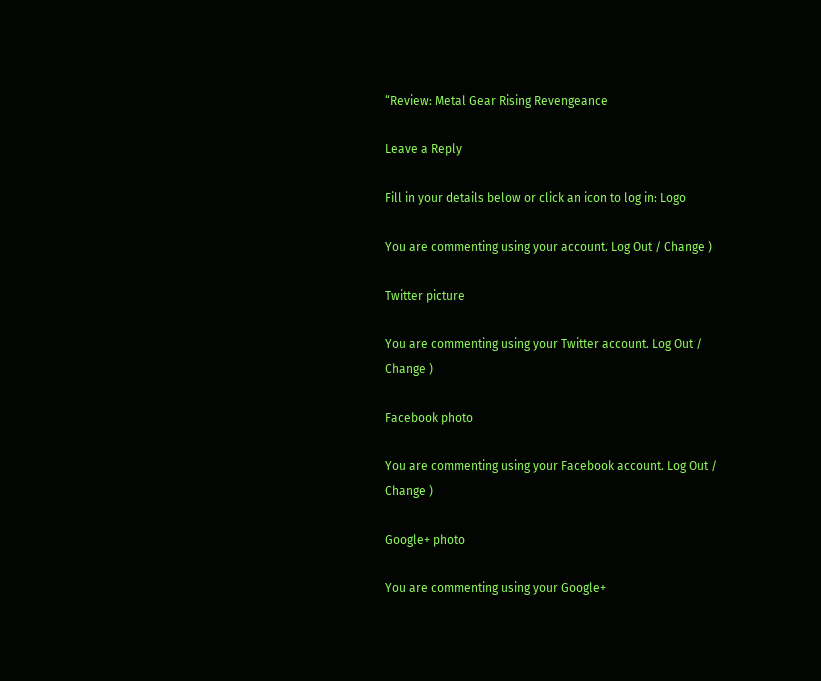“Review: Metal Gear Rising Revengeance

Leave a Reply

Fill in your details below or click an icon to log in: Logo

You are commenting using your account. Log Out / Change )

Twitter picture

You are commenting using your Twitter account. Log Out / Change )

Facebook photo

You are commenting using your Facebook account. Log Out / Change )

Google+ photo

You are commenting using your Google+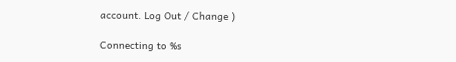account. Log Out / Change )

Connecting to %s